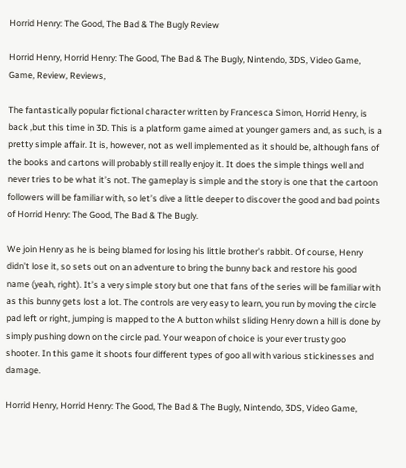Horrid Henry: The Good, The Bad & The Bugly Review

Horrid Henry, Horrid Henry: The Good, The Bad & The Bugly, Nintendo, 3DS, Video Game, Game, Review, Reviews,

The fantastically popular fictional character written by Francesca Simon, Horrid Henry, is back ,but this time in 3D. This is a platform game aimed at younger gamers and, as such, is a pretty simple affair. It is, however, not as well implemented as it should be, although fans of the books and cartons will probably still really enjoy it. It does the simple things well and never tries to be what it’s not. The gameplay is simple and the story is one that the cartoon followers will be familiar with, so let’s dive a little deeper to discover the good and bad points of Horrid Henry: The Good, The Bad & The Bugly.

We join Henry as he is being blamed for losing his little brother’s rabbit. Of course, Henry didn’t lose it, so sets out on an adventure to bring the bunny back and restore his good name (yeah, right). It’s a very simple story but one that fans of the series will be familiar with as this bunny gets lost a lot. The controls are very easy to learn, you run by moving the circle pad left or right, jumping is mapped to the A button whilst sliding Henry down a hill is done by simply pushing down on the circle pad. Your weapon of choice is your ever trusty goo shooter. In this game it shoots four different types of goo all with various stickinesses and damage.

Horrid Henry, Horrid Henry: The Good, The Bad & The Bugly, Nintendo, 3DS, Video Game,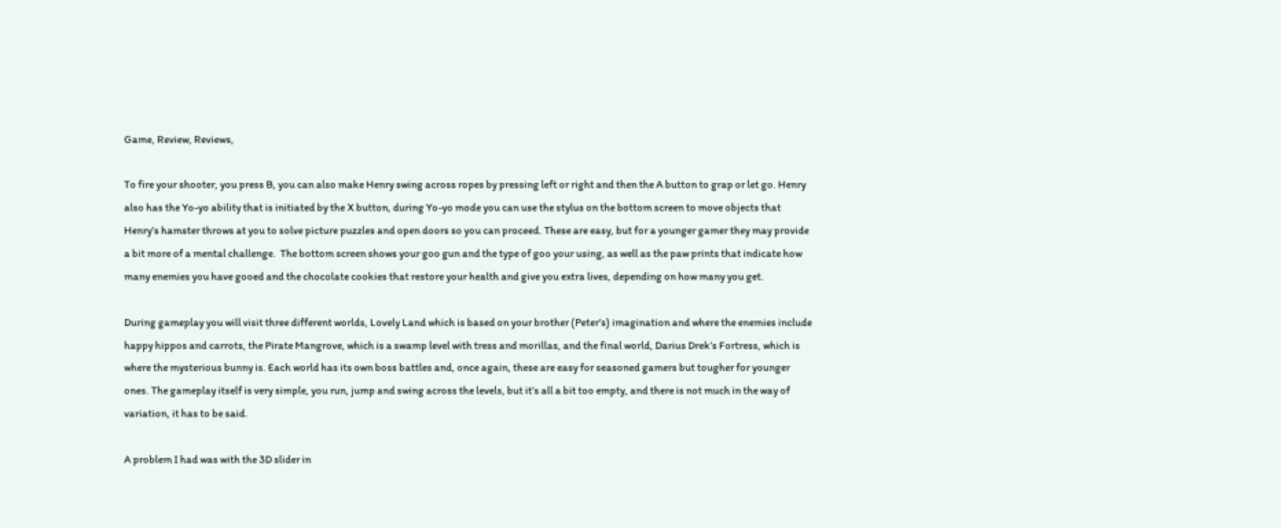Game, Review, Reviews,

To fire your shooter, you press B, you can also make Henry swing across ropes by pressing left or right and then the A button to grap or let go. Henry also has the Yo-yo ability that is initiated by the X button, during Yo-yo mode you can use the stylus on the bottom screen to move objects that Henry’s hamster throws at you to solve picture puzzles and open doors so you can proceed. These are easy, but for a younger gamer they may provide a bit more of a mental challenge.  The bottom screen shows your goo gun and the type of goo your using, as well as the paw prints that indicate how many enemies you have gooed and the chocolate cookies that restore your health and give you extra lives, depending on how many you get.

During gameplay you will visit three different worlds, Lovely Land which is based on your brother (Peter’s) imagination and where the enemies include happy hippos and carrots, the Pirate Mangrove, which is a swamp level with tress and morillas, and the final world, Darius Drek’s Fortress, which is where the mysterious bunny is. Each world has its own boss battles and, once again, these are easy for seasoned gamers but tougher for younger ones. The gameplay itself is very simple, you run, jump and swing across the levels, but it’s all a bit too empty, and there is not much in the way of variation, it has to be said.

A problem I had was with the 3D slider in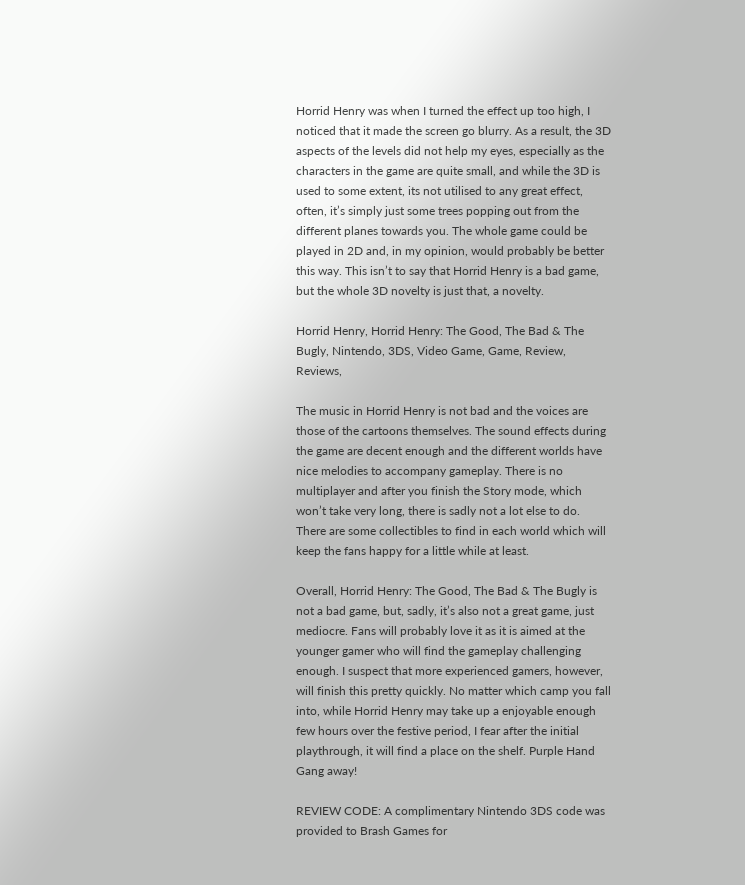Horrid Henry was when I turned the effect up too high, I noticed that it made the screen go blurry. As a result, the 3D aspects of the levels did not help my eyes, especially as the characters in the game are quite small, and while the 3D is used to some extent, its not utilised to any great effect, often, it’s simply just some trees popping out from the different planes towards you. The whole game could be played in 2D and, in my opinion, would probably be better this way. This isn’t to say that Horrid Henry is a bad game, but the whole 3D novelty is just that, a novelty.

Horrid Henry, Horrid Henry: The Good, The Bad & The Bugly, Nintendo, 3DS, Video Game, Game, Review, Reviews,

The music in Horrid Henry is not bad and the voices are those of the cartoons themselves. The sound effects during the game are decent enough and the different worlds have nice melodies to accompany gameplay. There is no multiplayer and after you finish the Story mode, which won’t take very long, there is sadly not a lot else to do. There are some collectibles to find in each world which will keep the fans happy for a little while at least.

Overall, Horrid Henry: The Good, The Bad & The Bugly is not a bad game, but, sadly, it’s also not a great game, just  mediocre. Fans will probably love it as it is aimed at the younger gamer who will find the gameplay challenging enough. I suspect that more experienced gamers, however, will finish this pretty quickly. No matter which camp you fall into, while Horrid Henry may take up a enjoyable enough few hours over the festive period, I fear after the initial playthrough, it will find a place on the shelf. Purple Hand Gang away!

REVIEW CODE: A complimentary Nintendo 3DS code was provided to Brash Games for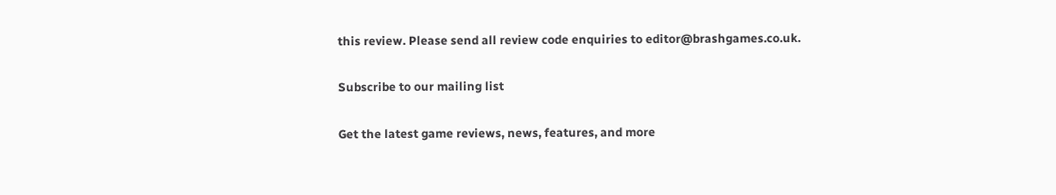this review. Please send all review code enquiries to editor@brashgames.co.uk.

Subscribe to our mailing list

Get the latest game reviews, news, features, and more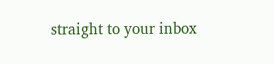straight to your inbox